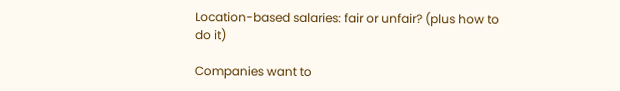Location-based salaries: fair or unfair? (plus how to do it)

Companies want to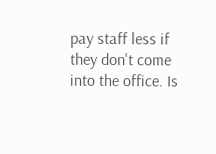pay staff less if they don't come into the office. Is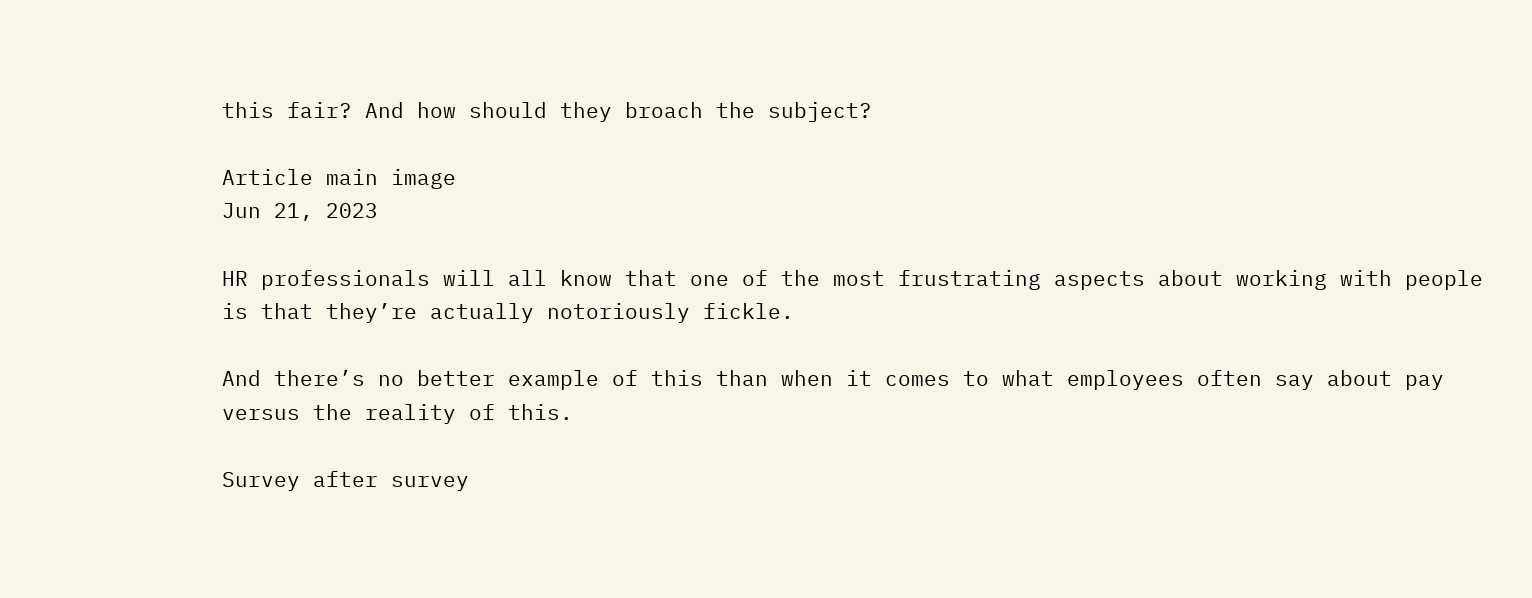this fair? And how should they broach the subject?

Article main image
Jun 21, 2023

HR professionals will all know that one of the most frustrating aspects about working with people is that they’re actually notoriously fickle.

And there’s no better example of this than when it comes to what employees often say about pay versus the reality of this.

Survey after survey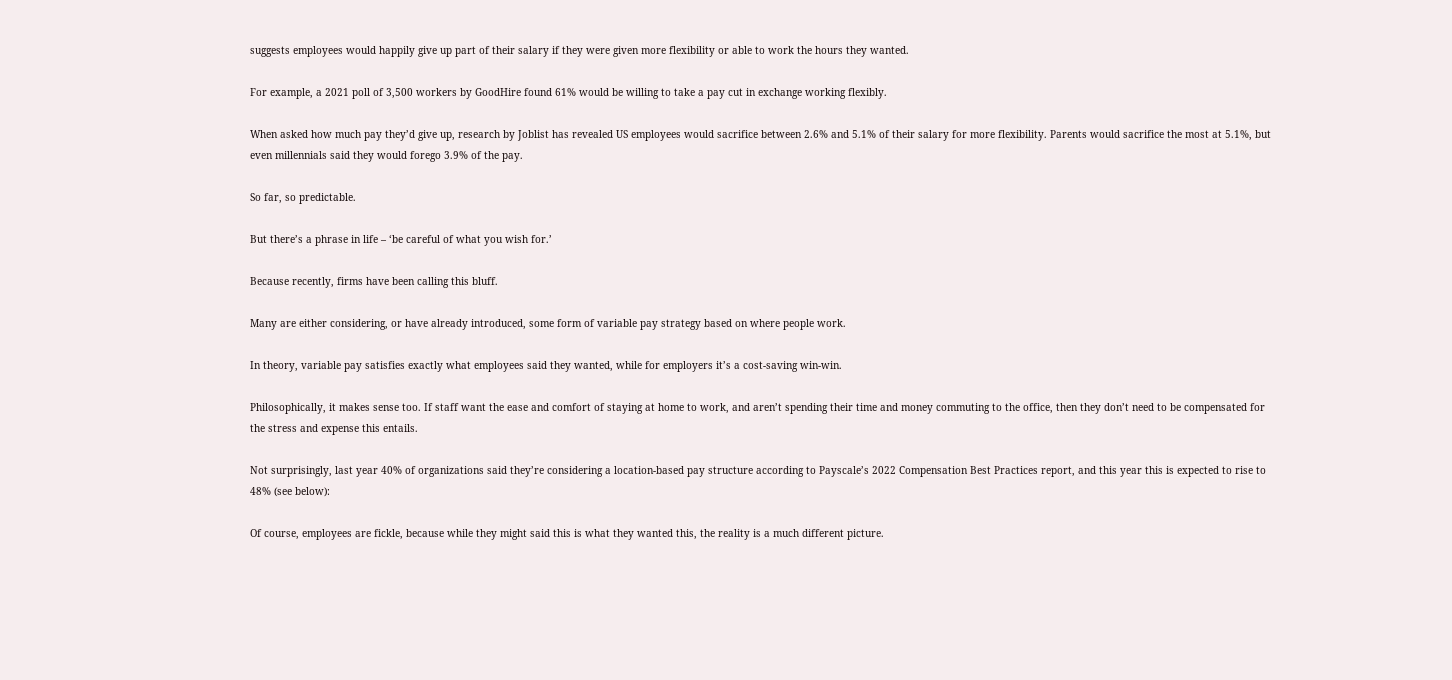suggests employees would happily give up part of their salary if they were given more flexibility or able to work the hours they wanted.

For example, a 2021 poll of 3,500 workers by GoodHire found 61% would be willing to take a pay cut in exchange working flexibly.

When asked how much pay they’d give up, research by Joblist has revealed US employees would sacrifice between 2.6% and 5.1% of their salary for more flexibility. Parents would sacrifice the most at 5.1%, but even millennials said they would forego 3.9% of the pay.

So far, so predictable.

But there’s a phrase in life – ‘be careful of what you wish for.’

Because recently, firms have been calling this bluff.

Many are either considering, or have already introduced, some form of variable pay strategy based on where people work.

In theory, variable pay satisfies exactly what employees said they wanted, while for employers it’s a cost-saving win-win.

Philosophically, it makes sense too. If staff want the ease and comfort of staying at home to work, and aren’t spending their time and money commuting to the office, then they don’t need to be compensated for the stress and expense this entails.

Not surprisingly, last year 40% of organizations said they’re considering a location-based pay structure according to Payscale’s 2022 Compensation Best Practices report, and this year this is expected to rise to 48% (see below):

Of course, employees are fickle, because while they might said this is what they wanted this, the reality is a much different picture.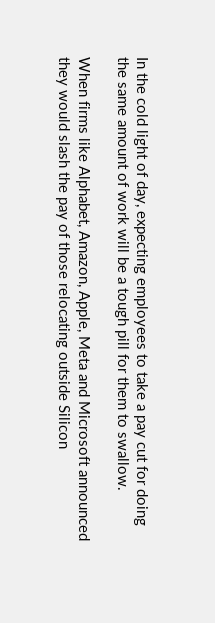In the cold light of day, expecting employees to take a pay cut for doing the same amount of work will be a tough pill for them to swallow.

When firms like Alphabet, Amazon, Apple, Meta and Microsoft announced they would slash the pay of those relocating outside Silicon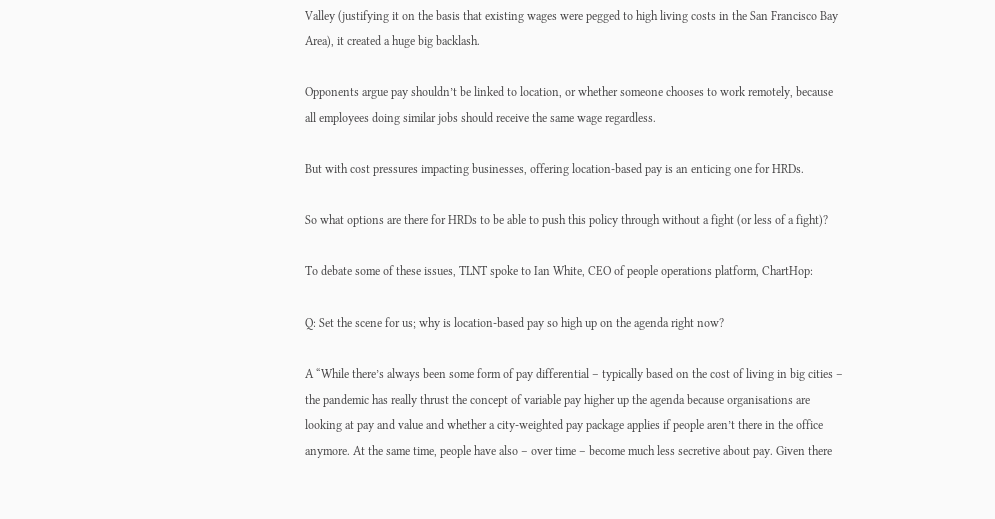Valley (justifying it on the basis that existing wages were pegged to high living costs in the San Francisco Bay Area), it created a huge big backlash.

Opponents argue pay shouldn’t be linked to location, or whether someone chooses to work remotely, because all employees doing similar jobs should receive the same wage regardless.

But with cost pressures impacting businesses, offering location-based pay is an enticing one for HRDs.

So what options are there for HRDs to be able to push this policy through without a fight (or less of a fight)?

To debate some of these issues, TLNT spoke to Ian White, CEO of people operations platform, ChartHop:

Q: Set the scene for us; why is location-based pay so high up on the agenda right now?

A “While there’s always been some form of pay differential – typically based on the cost of living in big cities – the pandemic has really thrust the concept of variable pay higher up the agenda because organisations are looking at pay and value and whether a city-weighted pay package applies if people aren’t there in the office anymore. At the same time, people have also – over time – become much less secretive about pay. Given there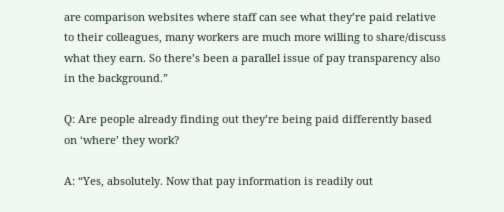are comparison websites where staff can see what they’re paid relative to their colleagues, many workers are much more willing to share/discuss what they earn. So there’s been a parallel issue of pay transparency also in the background.”

Q: Are people already finding out they’re being paid differently based on ‘where’ they work?

A: “Yes, absolutely. Now that pay information is readily out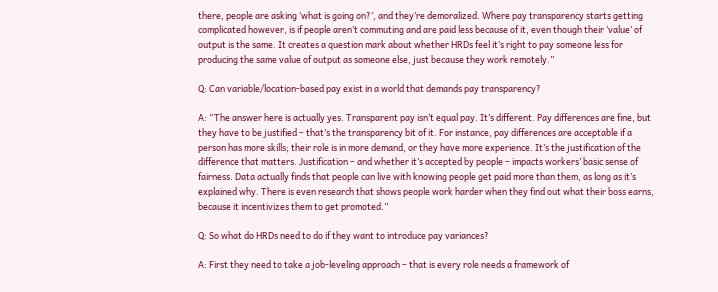there, people are asking ‘what is going on?’, and they’re demoralized. Where pay transparency starts getting complicated however, is if people aren’t commuting and are paid less because of it, even though their ‘value’ of output is the same. It creates a question mark about whether HRDs feel it’s right to pay someone less for producing the same value of output as someone else, just because they work remotely.”

Q: Can variable/location-based pay exist in a world that demands pay transparency?

A: “The answer here is actually yes. Transparent pay isn’t equal pay. It’s different. Pay differences are fine, but they have to be justified – that’s the transparency bit of it. For instance, pay differences are acceptable if a person has more skills; their role is in more demand, or they have more experience. It’s the justification of the difference that matters. Justification – and whether it’s accepted by people – impacts workers’ basic sense of fairness. Data actually finds that people can live with knowing people get paid more than them, as long as it’s explained why. There is even research that shows people work harder when they find out what their boss earns, because it incentivizes them to get promoted.”

Q: So what do HRDs need to do if they want to introduce pay variances?

A: First they need to take a job-leveling approach – that is every role needs a framework of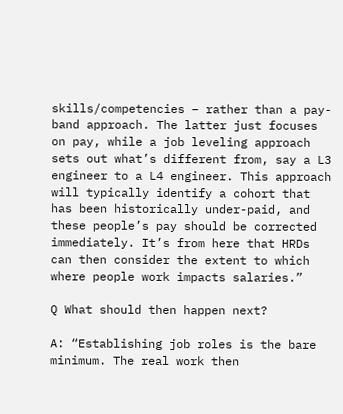skills/competencies – rather than a pay-band approach. The latter just focuses on pay, while a job leveling approach sets out what’s different from, say a L3 engineer to a L4 engineer. This approach will typically identify a cohort that has been historically under-paid, and these people’s pay should be corrected immediately. It’s from here that HRDs can then consider the extent to which where people work impacts salaries.”

Q What should then happen next?

A: “Establishing job roles is the bare minimum. The real work then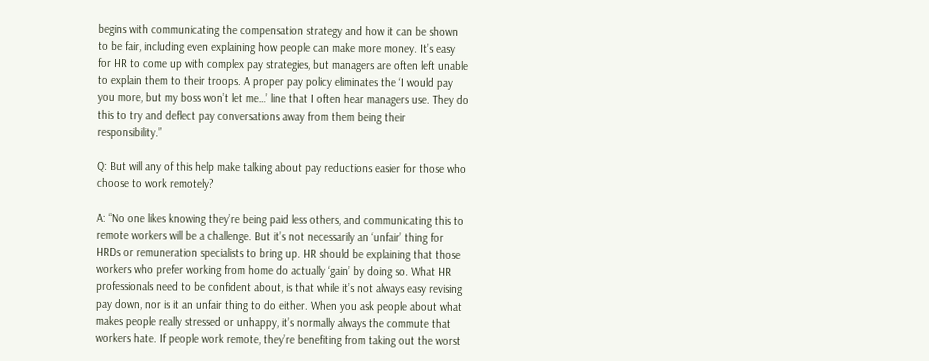begins with communicating the compensation strategy and how it can be shown to be fair, including even explaining how people can make more money. It’s easy for HR to come up with complex pay strategies, but managers are often left unable to explain them to their troops. A proper pay policy eliminates the ‘I would pay you more, but my boss won’t let me…’ line that I often hear managers use. They do this to try and deflect pay conversations away from them being their responsibility.”

Q: But will any of this help make talking about pay reductions easier for those who choose to work remotely?

A: “No one likes knowing they’re being paid less others, and communicating this to remote workers will be a challenge. But it’s not necessarily an ‘unfair’ thing for HRDs or remuneration specialists to bring up. HR should be explaining that those workers who prefer working from home do actually ‘gain’ by doing so. What HR professionals need to be confident about, is that while it’s not always easy revising pay down, nor is it an unfair thing to do either. When you ask people about what makes people really stressed or unhappy, it’s normally always the commute that workers hate. If people work remote, they’re benefiting from taking out the worst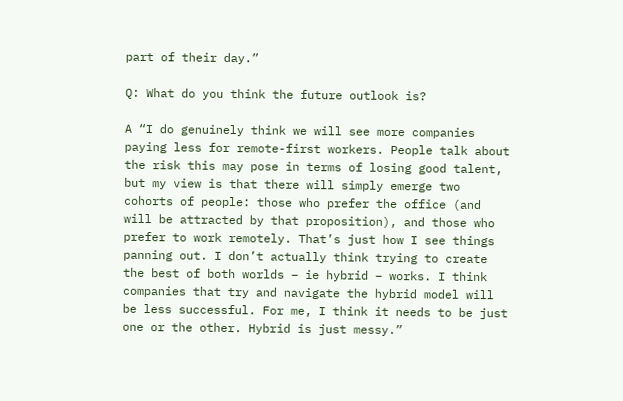part of their day.”

Q: What do you think the future outlook is?

A “I do genuinely think we will see more companies paying less for remote-first workers. People talk about the risk this may pose in terms of losing good talent, but my view is that there will simply emerge two cohorts of people: those who prefer the office (and will be attracted by that proposition), and those who prefer to work remotely. That’s just how I see things panning out. I don’t actually think trying to create the best of both worlds – ie hybrid – works. I think companies that try and navigate the hybrid model will be less successful. For me, I think it needs to be just one or the other. Hybrid is just messy.”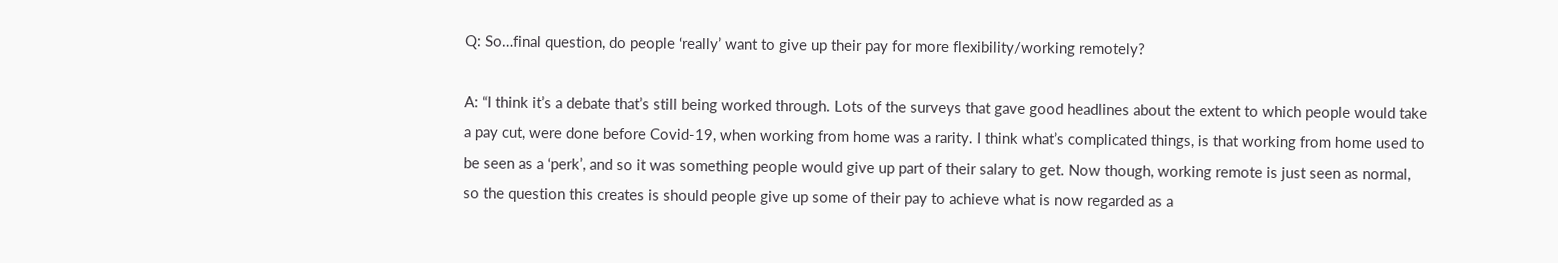Q: So…final question, do people ‘really’ want to give up their pay for more flexibility/working remotely?

A: “I think it’s a debate that’s still being worked through. Lots of the surveys that gave good headlines about the extent to which people would take a pay cut, were done before Covid-19, when working from home was a rarity. I think what’s complicated things, is that working from home used to be seen as a ‘perk’, and so it was something people would give up part of their salary to get. Now though, working remote is just seen as normal, so the question this creates is should people give up some of their pay to achieve what is now regarded as a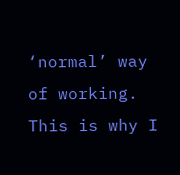‘normal’ way of working. This is why I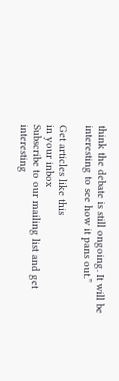think the debate is still ongoing. It will be interesting to see how it pans out.”

Get articles like this
in your inbox
Subscribe to our mailing list and get interesting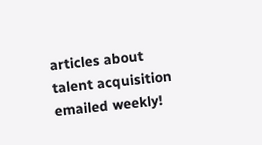articles about talent acquisition emailed weekly!